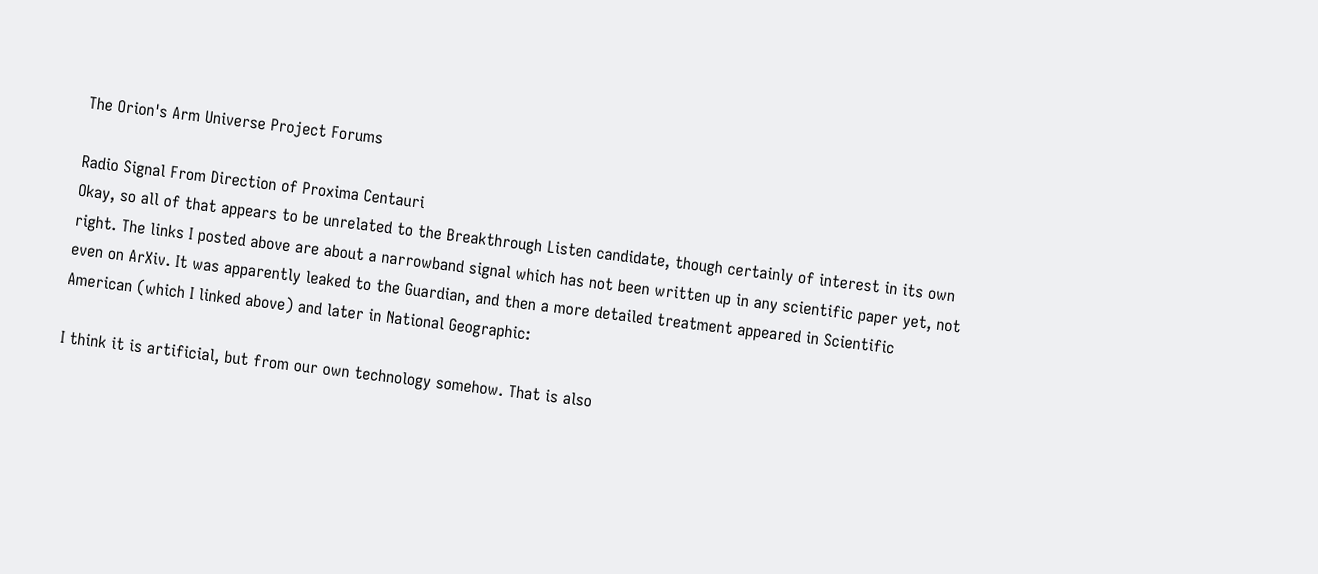The Orion's Arm Universe Project Forums

Radio Signal From Direction of Proxima Centauri
Okay, so all of that appears to be unrelated to the Breakthrough Listen candidate, though certainly of interest in its own right. The links I posted above are about a narrowband signal which has not been written up in any scientific paper yet, not even on ArXiv. It was apparently leaked to the Guardian, and then a more detailed treatment appeared in Scientific American (which I linked above) and later in National Geographic:

I think it is artificial, but from our own technology somehow. That is also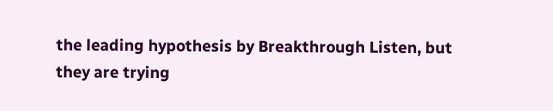the leading hypothesis by Breakthrough Listen, but they are trying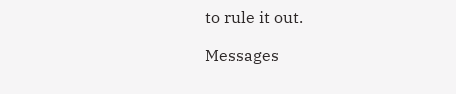to rule it out.

Messages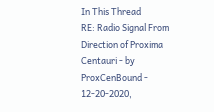In This Thread
RE: Radio Signal From Direction of Proxima Centauri - by ProxCenBound - 12-20-2020,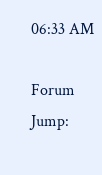06:33 AM

Forum Jump: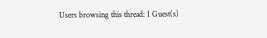Users browsing this thread: 1 Guest(s)